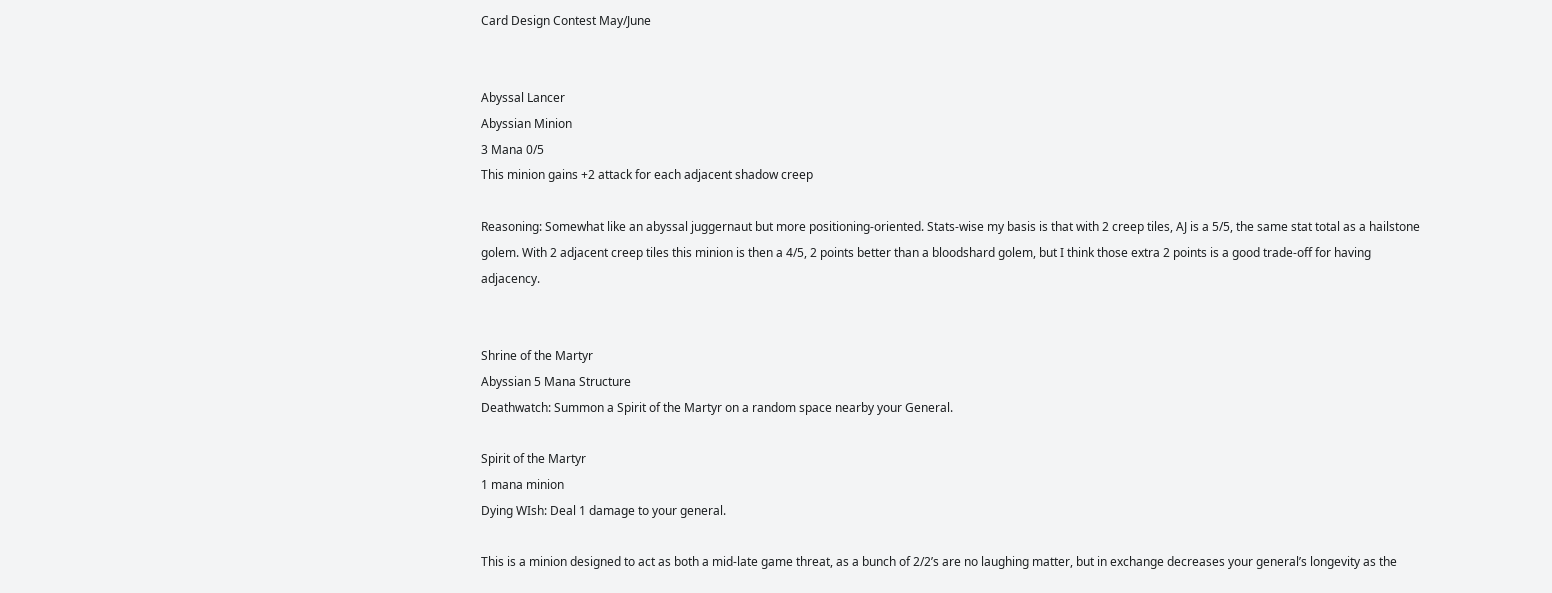Card Design Contest May/June


Abyssal Lancer
Abyssian Minion
3 Mana 0/5
This minion gains +2 attack for each adjacent shadow creep

Reasoning: Somewhat like an abyssal juggernaut but more positioning-oriented. Stats-wise my basis is that with 2 creep tiles, AJ is a 5/5, the same stat total as a hailstone golem. With 2 adjacent creep tiles this minion is then a 4/5, 2 points better than a bloodshard golem, but I think those extra 2 points is a good trade-off for having adjacency.


Shrine of the Martyr
Abyssian 5 Mana Structure
Deathwatch: Summon a Spirit of the Martyr on a random space nearby your General.

Spirit of the Martyr
1 mana minion
Dying WIsh: Deal 1 damage to your general.

This is a minion designed to act as both a mid-late game threat, as a bunch of 2/2’s are no laughing matter, but in exchange decreases your general’s longevity as the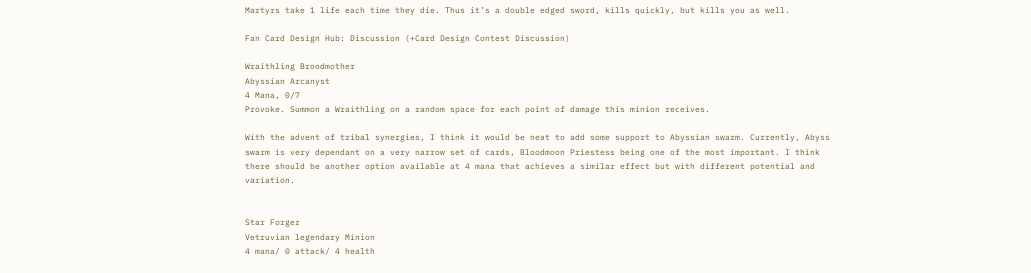Martyrs take 1 life each time they die. Thus it’s a double edged sword, kills quickly, but kills you as well.

Fan Card Design Hub: Discussion (+Card Design Contest Discussion)

Wraithling Broodmother
Abyssian Arcanyst
4 Mana, 0/7
Provoke. Summon a Wraithling on a random space for each point of damage this minion receives.

With the advent of tribal synergies, I think it would be neat to add some support to Abyssian swarm. Currently, Abyss swarm is very dependant on a very narrow set of cards, Bloodmoon Priestess being one of the most important. I think there should be another option available at 4 mana that achieves a similar effect but with different potential and variation.


Star Forger
Vetruvian legendary Minion
4 mana/ 0 attack/ 4 health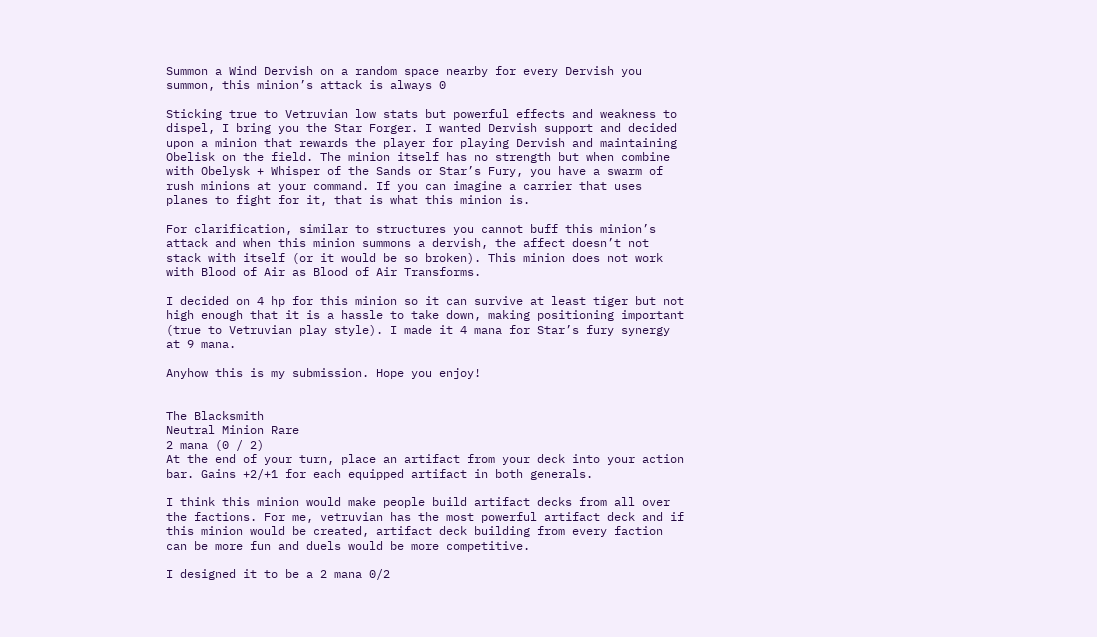Summon a Wind Dervish on a random space nearby for every Dervish you summon, this minion’s attack is always 0

Sticking true to Vetruvian low stats but powerful effects and weakness to dispel, I bring you the Star Forger. I wanted Dervish support and decided upon a minion that rewards the player for playing Dervish and maintaining Obelisk on the field. The minion itself has no strength but when combine with Obelysk + Whisper of the Sands or Star’s Fury, you have a swarm of rush minions at your command. If you can imagine a carrier that uses planes to fight for it, that is what this minion is.

For clarification, similar to structures you cannot buff this minion’s attack and when this minion summons a dervish, the affect doesn’t not stack with itself (or it would be so broken). This minion does not work with Blood of Air as Blood of Air Transforms.

I decided on 4 hp for this minion so it can survive at least tiger but not high enough that it is a hassle to take down, making positioning important (true to Vetruvian play style). I made it 4 mana for Star’s fury synergy at 9 mana.

Anyhow this is my submission. Hope you enjoy!


The Blacksmith
Neutral Minion Rare
2 mana (0 / 2)
At the end of your turn, place an artifact from your deck into your action bar. Gains +2/+1 for each equipped artifact in both generals.

I think this minion would make people build artifact decks from all over the factions. For me, vetruvian has the most powerful artifact deck and if this minion would be created, artifact deck building from every faction can be more fun and duels would be more competitive.

I designed it to be a 2 mana 0/2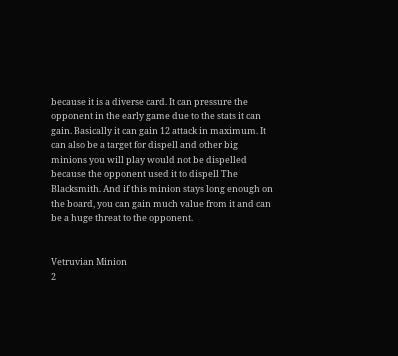because it is a diverse card. It can pressure the opponent in the early game due to the stats it can gain. Basically it can gain 12 attack in maximum. It can also be a target for dispell and other big minions you will play would not be dispelled because the opponent used it to dispell The Blacksmith. And if this minion stays long enough on the board, you can gain much value from it and can be a huge threat to the opponent.


Vetruvian Minion
2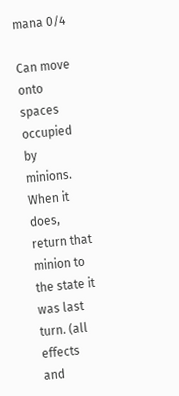mana 0/4

Can move onto spaces occupied by minions. When it does, return that minion to the state it was last turn. (all effects and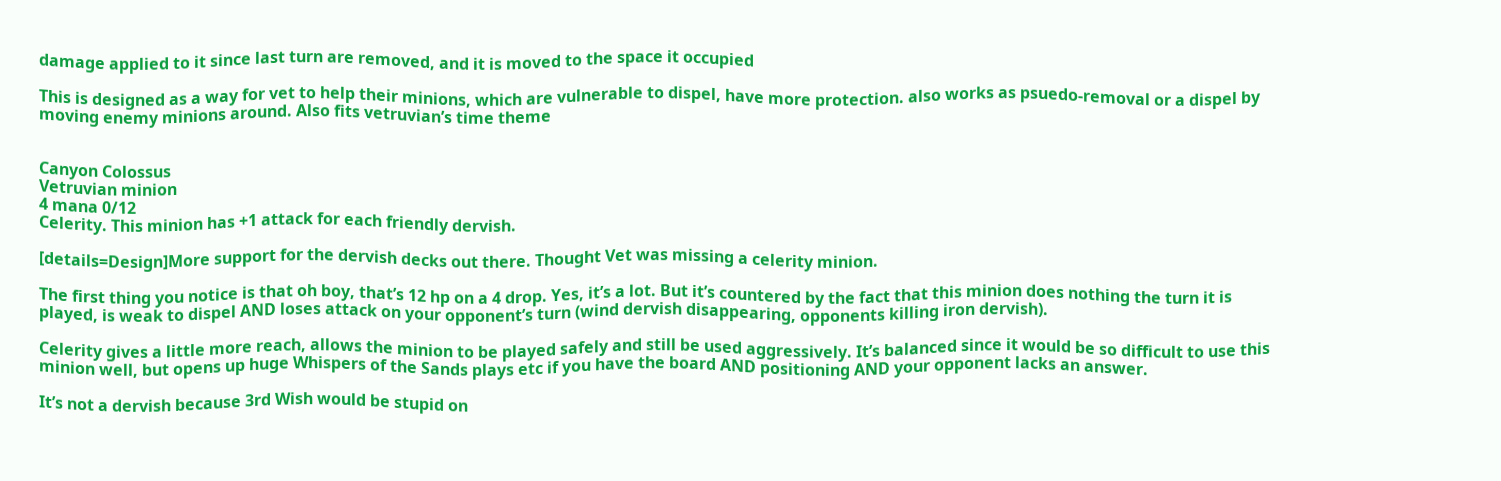damage applied to it since last turn are removed, and it is moved to the space it occupied

This is designed as a way for vet to help their minions, which are vulnerable to dispel, have more protection. also works as psuedo-removal or a dispel by moving enemy minions around. Also fits vetruvian’s time theme


Canyon Colossus
Vetruvian minion
4 mana 0/12
Celerity. This minion has +1 attack for each friendly dervish.

[details=Design]More support for the dervish decks out there. Thought Vet was missing a celerity minion.

The first thing you notice is that oh boy, that’s 12 hp on a 4 drop. Yes, it’s a lot. But it’s countered by the fact that this minion does nothing the turn it is played, is weak to dispel AND loses attack on your opponent’s turn (wind dervish disappearing, opponents killing iron dervish).

Celerity gives a little more reach, allows the minion to be played safely and still be used aggressively. It’s balanced since it would be so difficult to use this minion well, but opens up huge Whispers of the Sands plays etc if you have the board AND positioning AND your opponent lacks an answer.

It’s not a dervish because 3rd Wish would be stupid on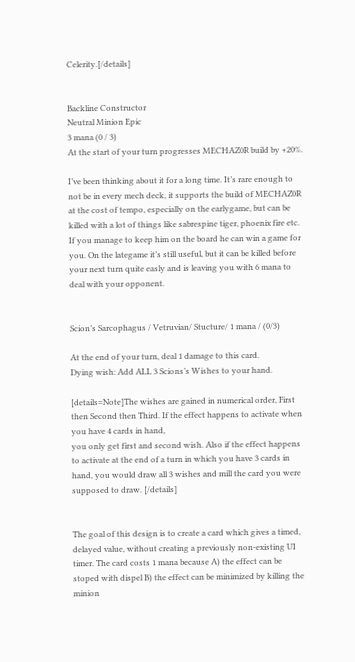Celerity.[/details]


Backline Constructor
Neutral Minion Epic
3 mana (0 / 3)
At the start of your turn progresses MECHAZ0R build by +20%.

I’ve been thinking about it for a long time. It’s rare enough to not be in every mech deck, it supports the build of MECHAZ0R at the cost of tempo, especially on the earlygame, but can be killed with a lot of things like sabrespine tiger, phoenix fire etc. If you manage to keep him on the board he can win a game for you. On the lategame it’s still useful, but it can be killed before your next turn quite easly and is leaving you with 6 mana to deal with your opponent.


Scion’s Sarcophagus / Vetruvian/ Stucture/ 1 mana / (0/3)

At the end of your turn, deal 1 damage to this card.
Dying wish: Add ALL 3 Scions’s Wishes to your hand.

[details=Note]The wishes are gained in numerical order, First then Second then Third. If the effect happens to activate when you have 4 cards in hand,
you only get first and second wish. Also if the effect happens to activate at the end of a turn in which you have 3 cards in hand, you would draw all 3 wishes and mill the card you were supposed to draw. [/details]


The goal of this design is to create a card which gives a timed, delayed value, without creating a previously non-existing UI timer. The card costs 1 mana because A) the effect can be stoped with dispel B) the effect can be minimized by killing the minion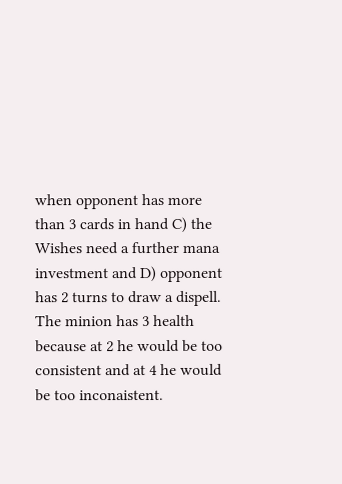when opponent has more than 3 cards in hand C) the Wishes need a further mana investment and D) opponent has 2 turns to draw a dispell. The minion has 3 health because at 2 he would be too consistent and at 4 he would be too inconaistent.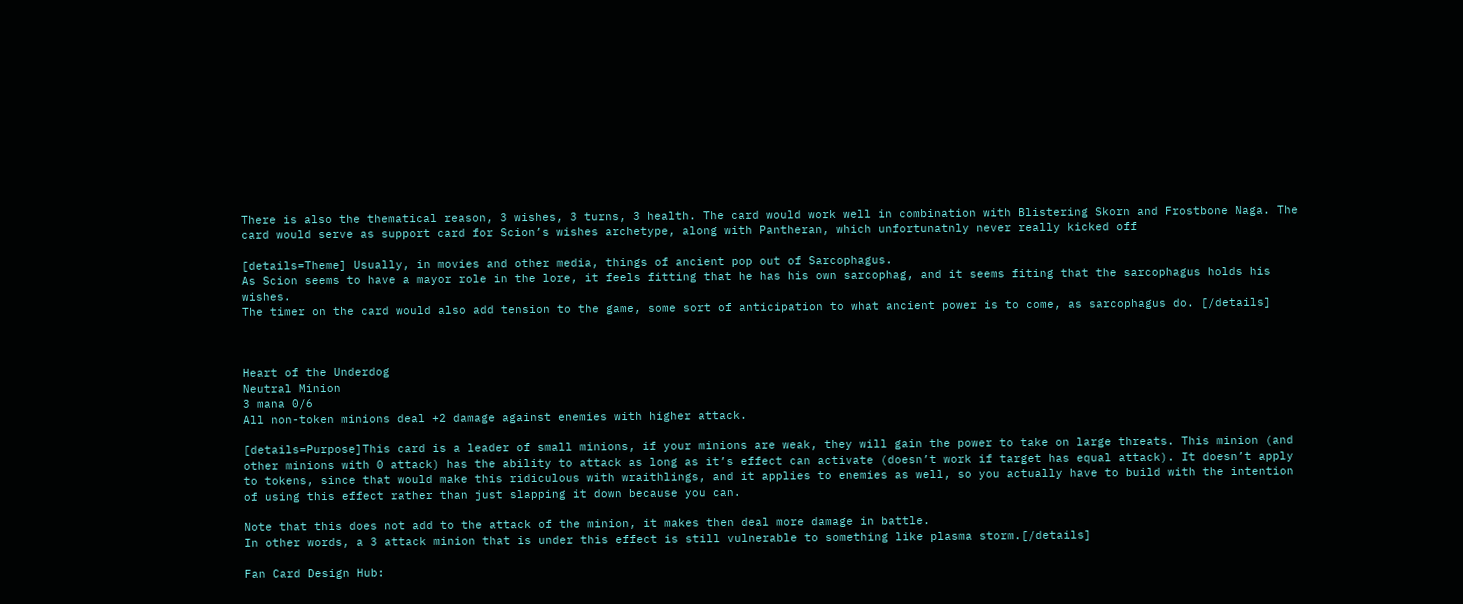There is also the thematical reason, 3 wishes, 3 turns, 3 health. The card would work well in combination with Blistering Skorn and Frostbone Naga. The card would serve as support card for Scion’s wishes archetype, along with Pantheran, which unfortunatnly never really kicked off

[details=Theme] Usually, in movies and other media, things of ancient pop out of Sarcophagus.
As Scion seems to have a mayor role in the lore, it feels fitting that he has his own sarcophag, and it seems fiting that the sarcophagus holds his wishes.
The timer on the card would also add tension to the game, some sort of anticipation to what ancient power is to come, as sarcophagus do. [/details]



Heart of the Underdog
Neutral Minion
3 mana 0/6
All non-token minions deal +2 damage against enemies with higher attack.

[details=Purpose]This card is a leader of small minions, if your minions are weak, they will gain the power to take on large threats. This minion (and other minions with 0 attack) has the ability to attack as long as it’s effect can activate (doesn’t work if target has equal attack). It doesn’t apply to tokens, since that would make this ridiculous with wraithlings, and it applies to enemies as well, so you actually have to build with the intention of using this effect rather than just slapping it down because you can.

Note that this does not add to the attack of the minion, it makes then deal more damage in battle.
In other words, a 3 attack minion that is under this effect is still vulnerable to something like plasma storm.[/details]

Fan Card Design Hub: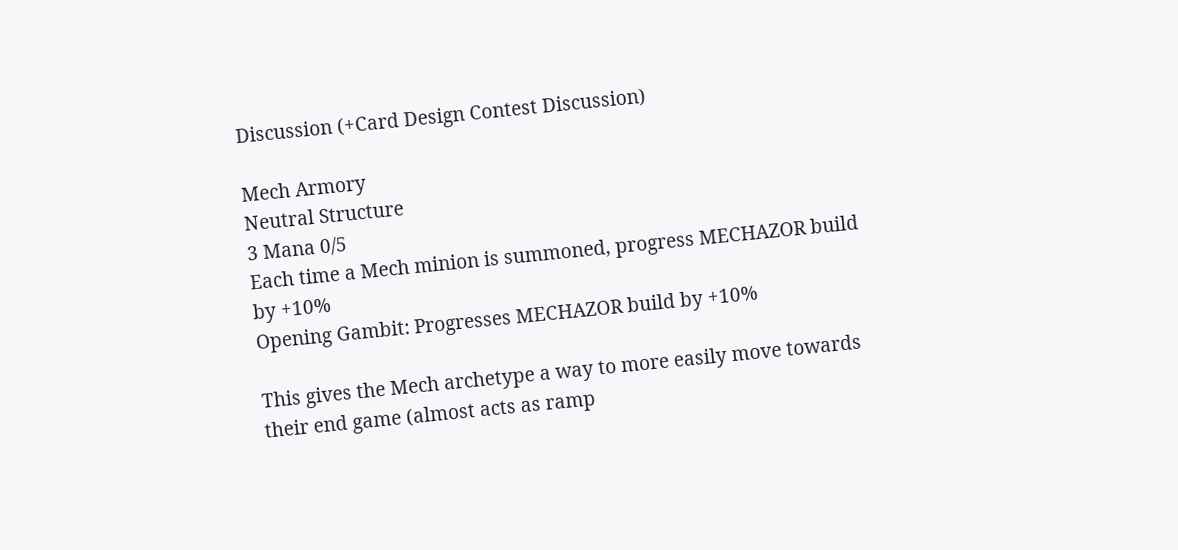Discussion (+Card Design Contest Discussion)

Mech Armory
Neutral Structure
3 Mana 0/5
Each time a Mech minion is summoned, progress MECHAZOR build by +10%
Opening Gambit: Progresses MECHAZOR build by +10%

This gives the Mech archetype a way to more easily move towards their end game (almost acts as ramp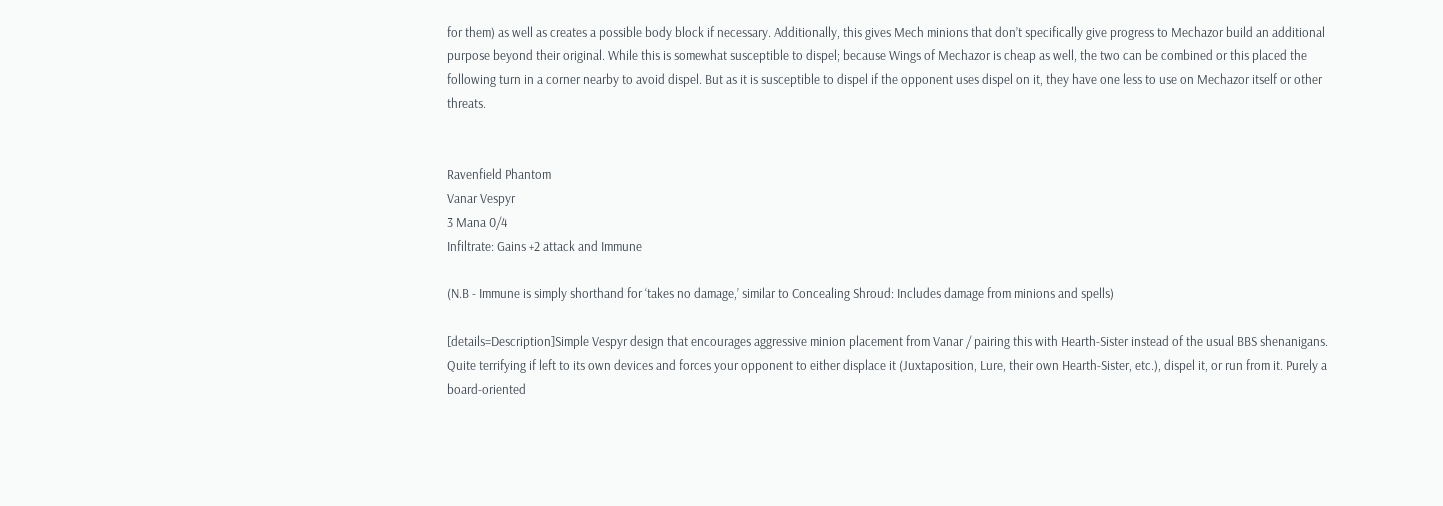for them) as well as creates a possible body block if necessary. Additionally, this gives Mech minions that don’t specifically give progress to Mechazor build an additional purpose beyond their original. While this is somewhat susceptible to dispel; because Wings of Mechazor is cheap as well, the two can be combined or this placed the following turn in a corner nearby to avoid dispel. But as it is susceptible to dispel if the opponent uses dispel on it, they have one less to use on Mechazor itself or other threats.


Ravenfield Phantom
Vanar Vespyr
3 Mana 0/4
Infiltrate: Gains +2 attack and Immune

(N.B - Immune is simply shorthand for ‘takes no damage,’ similar to Concealing Shroud: Includes damage from minions and spells)

[details=Description]Simple Vespyr design that encourages aggressive minion placement from Vanar / pairing this with Hearth-Sister instead of the usual BBS shenanigans. Quite terrifying if left to its own devices and forces your opponent to either displace it (Juxtaposition, Lure, their own Hearth-Sister, etc.), dispel it, or run from it. Purely a board-oriented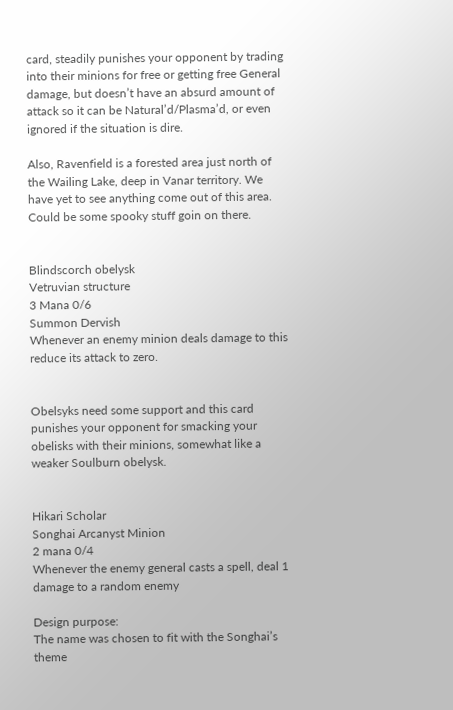card, steadily punishes your opponent by trading into their minions for free or getting free General damage, but doesn’t have an absurd amount of attack so it can be Natural’d/Plasma’d, or even ignored if the situation is dire.

Also, Ravenfield is a forested area just north of the Wailing Lake, deep in Vanar territory. We have yet to see anything come out of this area. Could be some spooky stuff goin on there.


Blindscorch obelysk
Vetruvian structure
3 Mana 0/6
Summon Dervish
Whenever an enemy minion deals damage to this reduce its attack to zero.


Obelsyks need some support and this card punishes your opponent for smacking your obelisks with their minions, somewhat like a weaker Soulburn obelysk.


Hikari Scholar
Songhai Arcanyst Minion
2 mana 0/4
Whenever the enemy general casts a spell, deal 1 damage to a random enemy

Design purpose:
The name was chosen to fit with the Songhai’s theme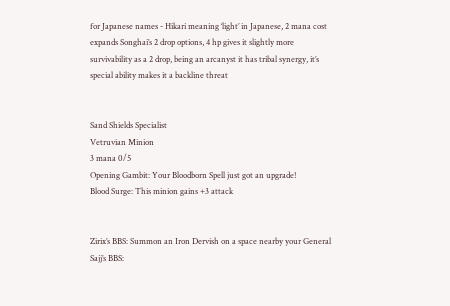for Japanese names - Hikari meaning ‘light’ in Japanese, 2 mana cost expands Songhai’s 2 drop options, 4 hp gives it slightly more survivability as a 2 drop, being an arcanyst it has tribal synergy, it’s special ability makes it a backline threat


Sand Shields Specialist
Vetruvian Minion
3 mana 0/5
Opening Gambit: Your Bloodborn Spell just got an upgrade!
Blood Surge: This minion gains +3 attack


Zirix’s BBS: Summon an Iron Dervish on a space nearby your General
Sajj’s BBS: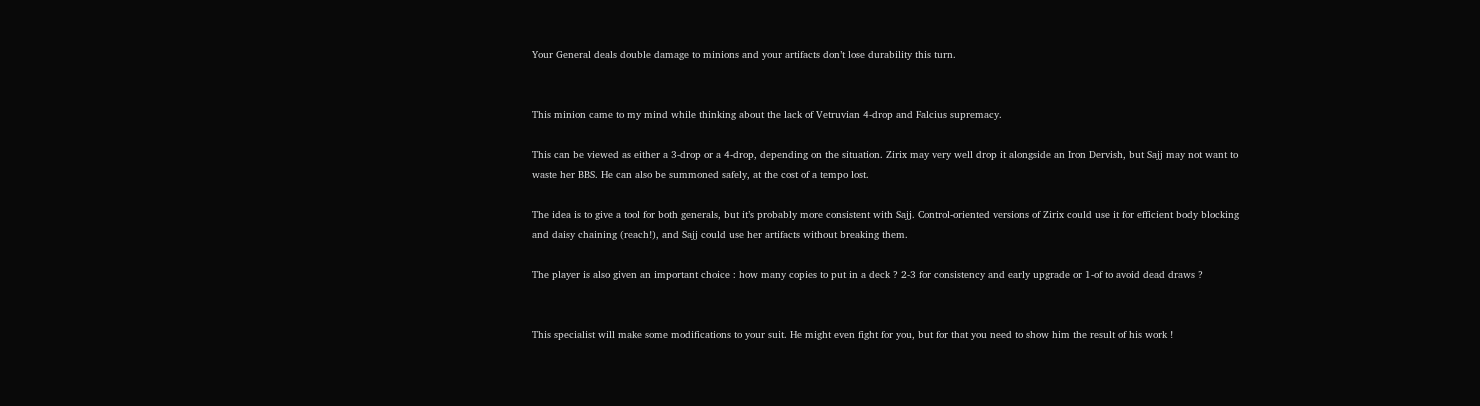Your General deals double damage to minions and your artifacts don’t lose durability this turn.


This minion came to my mind while thinking about the lack of Vetruvian 4-drop and Falcius supremacy.

This can be viewed as either a 3-drop or a 4-drop, depending on the situation. Zirix may very well drop it alongside an Iron Dervish, but Sajj may not want to waste her BBS. He can also be summoned safely, at the cost of a tempo lost.

The idea is to give a tool for both generals, but it’s probably more consistent with Sajj. Control-oriented versions of Zirix could use it for efficient body blocking and daisy chaining (reach!), and Sajj could use her artifacts without breaking them.

The player is also given an important choice : how many copies to put in a deck ? 2-3 for consistency and early upgrade or 1-of to avoid dead draws ?


This specialist will make some modifications to your suit. He might even fight for you, but for that you need to show him the result of his work !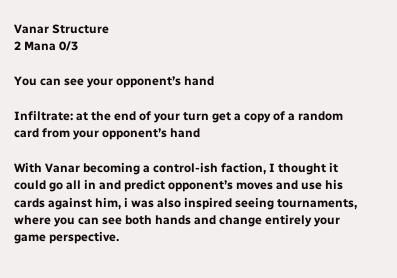Vanar Structure
2 Mana 0/3

You can see your opponent’s hand

Infiltrate: at the end of your turn get a copy of a random card from your opponent’s hand

With Vanar becoming a control-ish faction, I thought it could go all in and predict opponent’s moves and use his cards against him, i was also inspired seeing tournaments, where you can see both hands and change entirely your game perspective.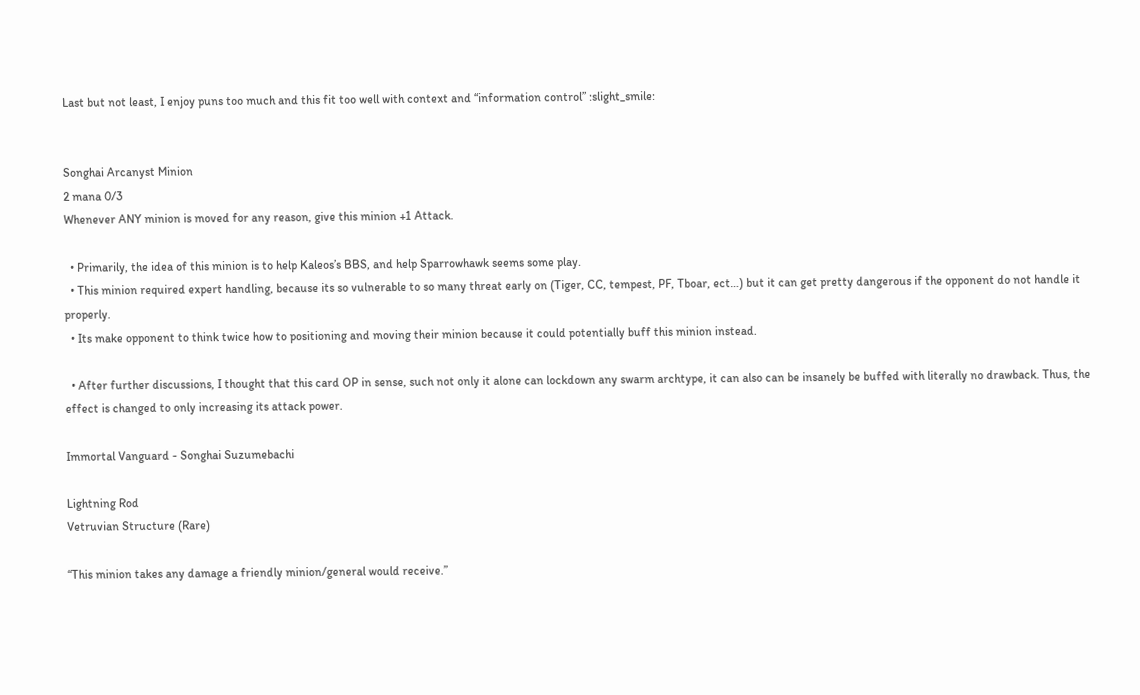Last but not least, I enjoy puns too much and this fit too well with context and “information control” :slight_smile:


Songhai Arcanyst Minion
2 mana 0/3
Whenever ANY minion is moved for any reason, give this minion +1 Attack.

  • Primarily, the idea of this minion is to help Kaleos’s BBS, and help Sparrowhawk seems some play.
  • This minion required expert handling, because its so vulnerable to so many threat early on (Tiger, CC, tempest, PF, Tboar, ect…) but it can get pretty dangerous if the opponent do not handle it properly.
  • Its make opponent to think twice how to positioning and moving their minion because it could potentially buff this minion instead.

  • After further discussions, I thought that this card OP in sense, such not only it alone can lockdown any swarm archtype, it can also can be insanely be buffed with literally no drawback. Thus, the effect is changed to only increasing its attack power.

Immortal Vanguard - Songhai Suzumebachi

Lightning Rod
Vetruvian Structure (Rare)

“This minion takes any damage a friendly minion/general would receive.”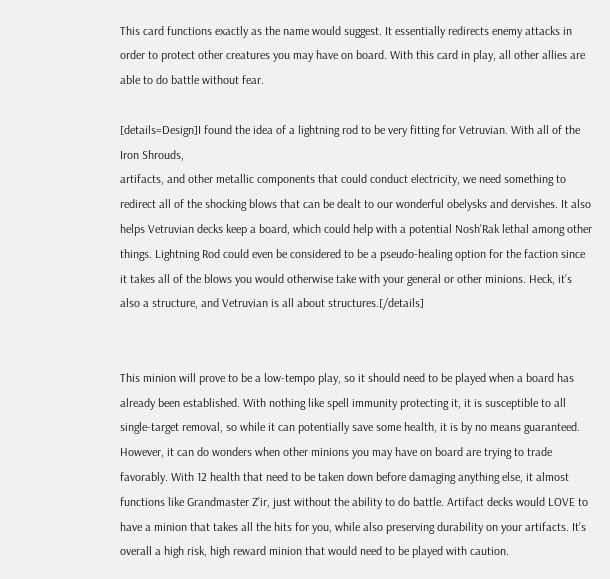This card functions exactly as the name would suggest. It essentially redirects enemy attacks in order to protect other creatures you may have on board. With this card in play, all other allies are able to do battle without fear.

[details=Design]I found the idea of a lightning rod to be very fitting for Vetruvian. With all of the Iron Shrouds,
artifacts, and other metallic components that could conduct electricity, we need something to redirect all of the shocking blows that can be dealt to our wonderful obelysks and dervishes. It also helps Vetruvian decks keep a board, which could help with a potential Nosh’Rak lethal among other things. Lightning Rod could even be considered to be a pseudo-healing option for the faction since it takes all of the blows you would otherwise take with your general or other minions. Heck, it’s also a structure, and Vetruvian is all about structures.[/details]


This minion will prove to be a low-tempo play, so it should need to be played when a board has already been established. With nothing like spell immunity protecting it, it is susceptible to all single-target removal, so while it can potentially save some health, it is by no means guaranteed. However, it can do wonders when other minions you may have on board are trying to trade favorably. With 12 health that need to be taken down before damaging anything else, it almost functions like Grandmaster Z’ir, just without the ability to do battle. Artifact decks would LOVE to have a minion that takes all the hits for you, while also preserving durability on your artifacts. It’s overall a high risk, high reward minion that would need to be played with caution.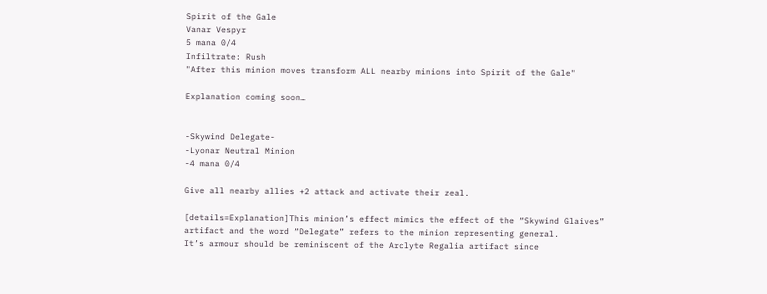Spirit of the Gale
Vanar Vespyr
5 mana 0/4
Infiltrate: Rush
"After this minion moves transform ALL nearby minions into Spirit of the Gale"

Explanation coming soon…


-Skywind Delegate-
-Lyonar Neutral Minion
-4 mana 0/4

Give all nearby allies +2 attack and activate their zeal.

[details=Explanation]This minion’s effect mimics the effect of the “Skywind Glaives” artifact and the word “Delegate” refers to the minion representing general.
It’s armour should be reminiscent of the Arclyte Regalia artifact since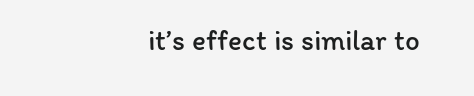it’s effect is similar to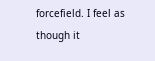forcefield. I feel as though it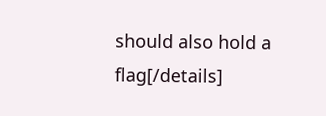should also hold a flag[/details]